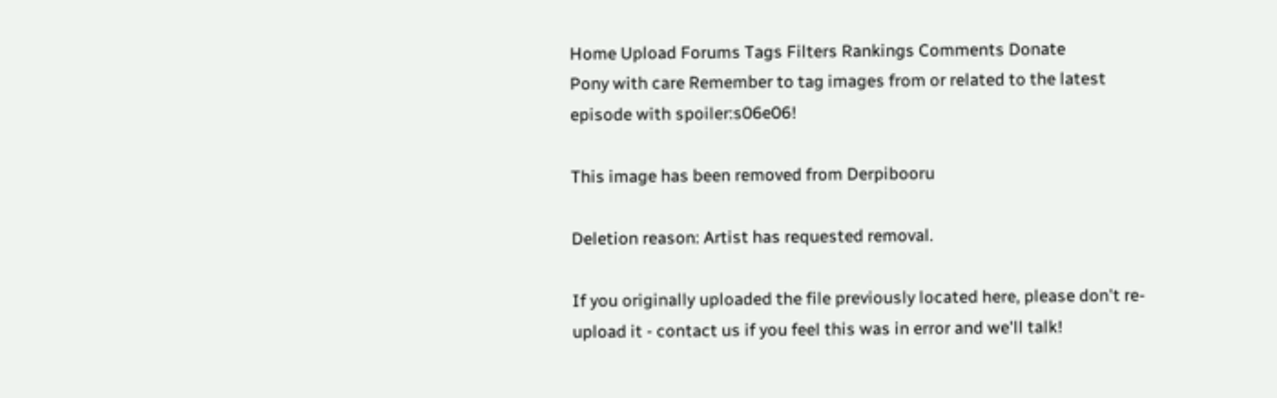Home Upload Forums Tags Filters Rankings Comments Donate
Pony with care Remember to tag images from or related to the latest episode with spoiler:s06e06!

This image has been removed from Derpibooru

Deletion reason: Artist has requested removal.

If you originally uploaded the file previously located here, please don't re-upload it - contact us if you feel this was in error and we'll talk!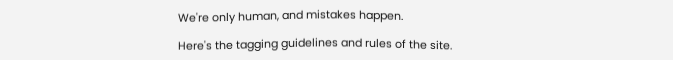We're only human, and mistakes happen.

Here's the tagging guidelines and rules of the site.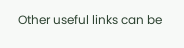Other useful links can be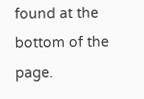found at the bottom of the page.